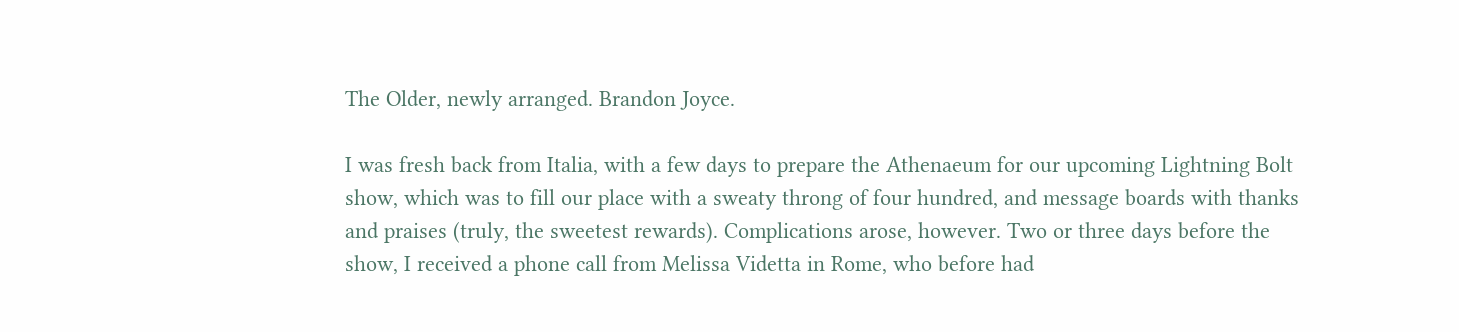The Older, newly arranged. Brandon Joyce.

I was fresh back from Italia, with a few days to prepare the Athenaeum for our upcoming Lightning Bolt show, which was to fill our place with a sweaty throng of four hundred, and message boards with thanks and praises (truly, the sweetest rewards). Complications arose, however. Two or three days before the show, I received a phone call from Melissa Videtta in Rome, who before had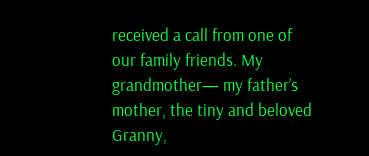received a call from one of our family friends. My grandmother— my father’s mother, the tiny and beloved Granny,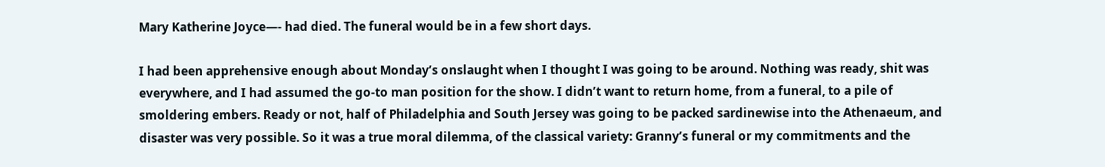Mary Katherine Joyce—- had died. The funeral would be in a few short days.

I had been apprehensive enough about Monday’s onslaught when I thought I was going to be around. Nothing was ready, shit was everywhere, and I had assumed the go-to man position for the show. I didn’t want to return home, from a funeral, to a pile of smoldering embers. Ready or not, half of Philadelphia and South Jersey was going to be packed sardinewise into the Athenaeum, and disaster was very possible. So it was a true moral dilemma, of the classical variety: Granny’s funeral or my commitments and the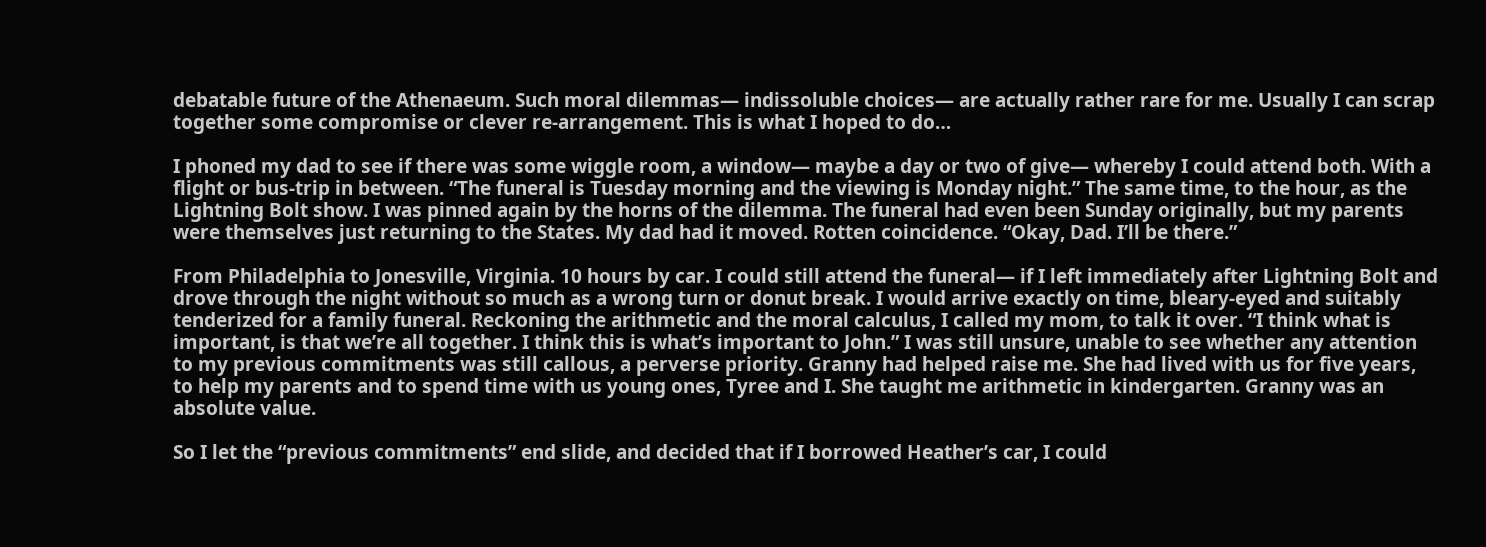debatable future of the Athenaeum. Such moral dilemmas— indissoluble choices— are actually rather rare for me. Usually I can scrap together some compromise or clever re-arrangement. This is what I hoped to do…

I phoned my dad to see if there was some wiggle room, a window— maybe a day or two of give— whereby I could attend both. With a flight or bus-trip in between. “The funeral is Tuesday morning and the viewing is Monday night.” The same time, to the hour, as the Lightning Bolt show. I was pinned again by the horns of the dilemma. The funeral had even been Sunday originally, but my parents were themselves just returning to the States. My dad had it moved. Rotten coincidence. “Okay, Dad. I’ll be there.”

From Philadelphia to Jonesville, Virginia. 10 hours by car. I could still attend the funeral— if I left immediately after Lightning Bolt and drove through the night without so much as a wrong turn or donut break. I would arrive exactly on time, bleary-eyed and suitably tenderized for a family funeral. Reckoning the arithmetic and the moral calculus, I called my mom, to talk it over. “I think what is important, is that we’re all together. I think this is what’s important to John.” I was still unsure, unable to see whether any attention to my previous commitments was still callous, a perverse priority. Granny had helped raise me. She had lived with us for five years, to help my parents and to spend time with us young ones, Tyree and I. She taught me arithmetic in kindergarten. Granny was an absolute value.

So I let the “previous commitments” end slide, and decided that if I borrowed Heather’s car, I could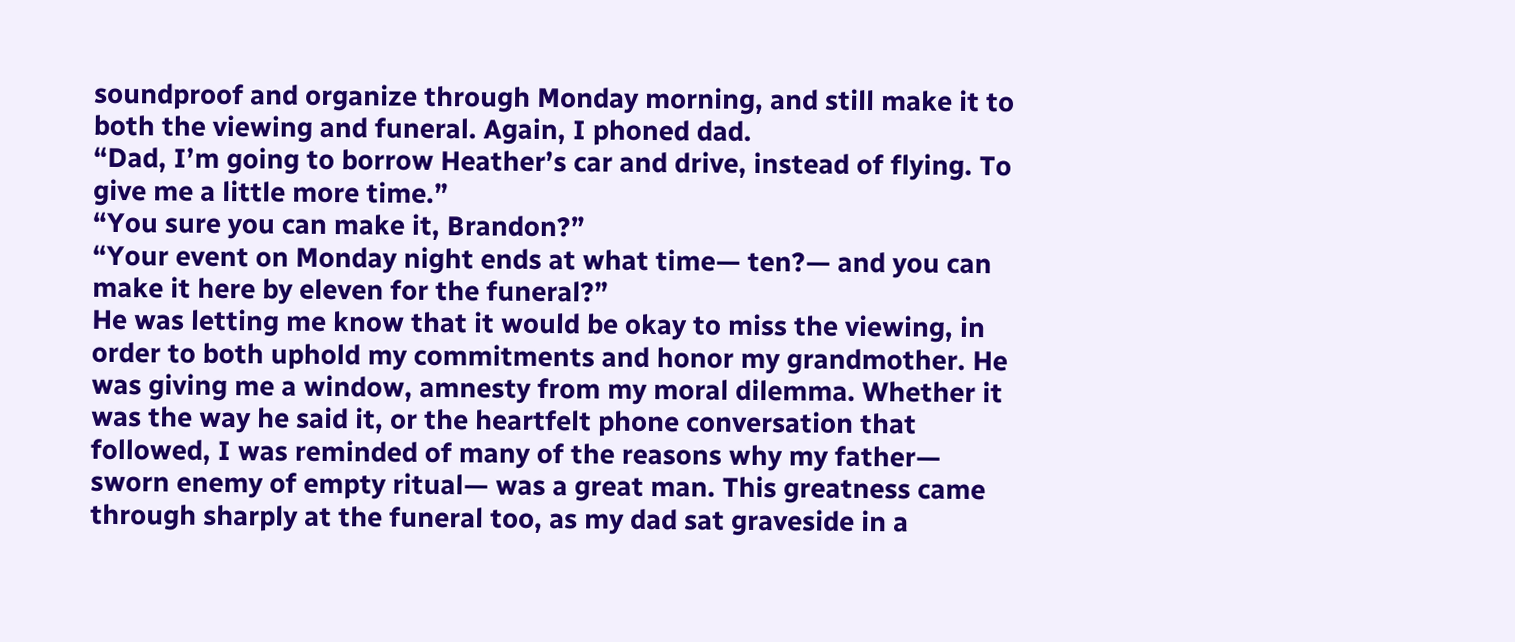soundproof and organize through Monday morning, and still make it to both the viewing and funeral. Again, I phoned dad.
“Dad, I’m going to borrow Heather’s car and drive, instead of flying. To give me a little more time.”
“You sure you can make it, Brandon?”
“Your event on Monday night ends at what time— ten?— and you can make it here by eleven for the funeral?”
He was letting me know that it would be okay to miss the viewing, in order to both uphold my commitments and honor my grandmother. He was giving me a window, amnesty from my moral dilemma. Whether it was the way he said it, or the heartfelt phone conversation that followed, I was reminded of many of the reasons why my father— sworn enemy of empty ritual— was a great man. This greatness came through sharply at the funeral too, as my dad sat graveside in a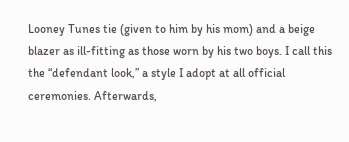Looney Tunes tie (given to him by his mom) and a beige blazer as ill-fitting as those worn by his two boys. I call this the “defendant look,” a style I adopt at all official ceremonies. Afterwards,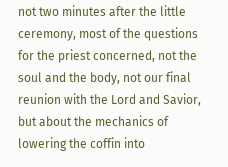not two minutes after the little ceremony, most of the questions for the priest concerned, not the soul and the body, not our final reunion with the Lord and Savior, but about the mechanics of lowering the coffin into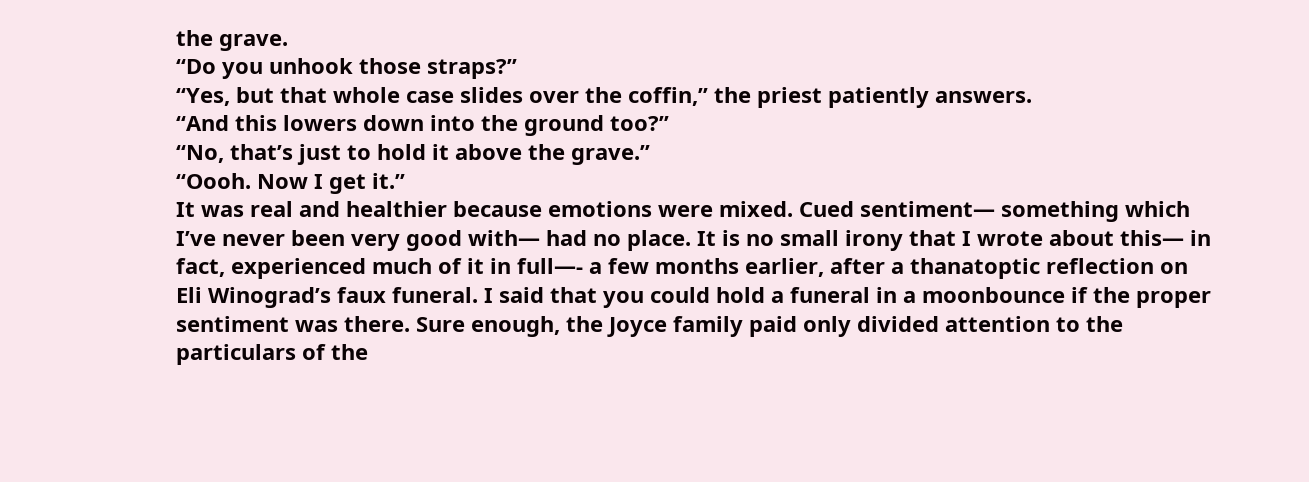the grave.
“Do you unhook those straps?”
“Yes, but that whole case slides over the coffin,” the priest patiently answers.
“And this lowers down into the ground too?”
“No, that’s just to hold it above the grave.”
“Oooh. Now I get it.”
It was real and healthier because emotions were mixed. Cued sentiment— something which I’ve never been very good with— had no place. It is no small irony that I wrote about this— in fact, experienced much of it in full—- a few months earlier, after a thanatoptic reflection on Eli Winograd’s faux funeral. I said that you could hold a funeral in a moonbounce if the proper sentiment was there. Sure enough, the Joyce family paid only divided attention to the particulars of the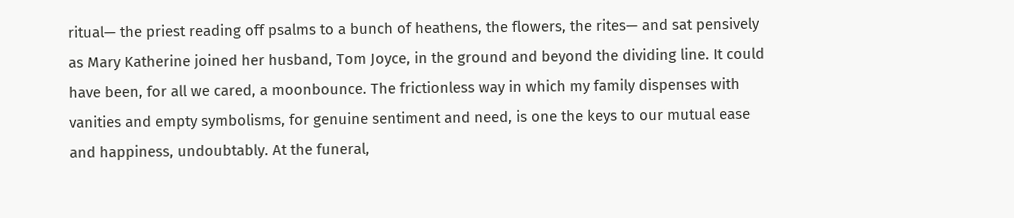ritual— the priest reading off psalms to a bunch of heathens, the flowers, the rites— and sat pensively as Mary Katherine joined her husband, Tom Joyce, in the ground and beyond the dividing line. It could have been, for all we cared, a moonbounce. The frictionless way in which my family dispenses with vanities and empty symbolisms, for genuine sentiment and need, is one the keys to our mutual ease and happiness, undoubtably. At the funeral,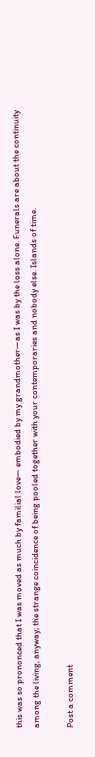this was so prononced that I was moved as much by familial love— embodied by my grandmother—as I was by the loss alone. Funerals are about the continuity among the living, anyway; the strange coincidence of being pooled together with your contemporaries and nobody else. Islands of time.

Post a comment